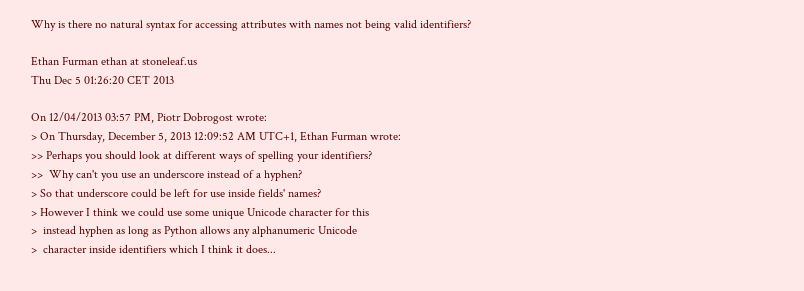Why is there no natural syntax for accessing attributes with names not being valid identifiers?

Ethan Furman ethan at stoneleaf.us
Thu Dec 5 01:26:20 CET 2013

On 12/04/2013 03:57 PM, Piotr Dobrogost wrote:
> On Thursday, December 5, 2013 12:09:52 AM UTC+1, Ethan Furman wrote:
>> Perhaps you should look at different ways of spelling your identifiers?
>>  Why can't you use an underscore instead of a hyphen?
> So that underscore could be left for use inside fields' names?
> However I think we could use some unique Unicode character for this
>  instead hyphen as long as Python allows any alphanumeric Unicode
>  character inside identifiers which I think it does...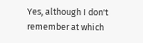Yes, although I don't remember at which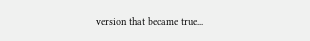version that became true...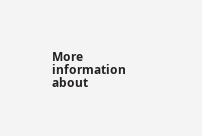More information about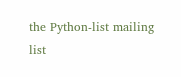the Python-list mailing list